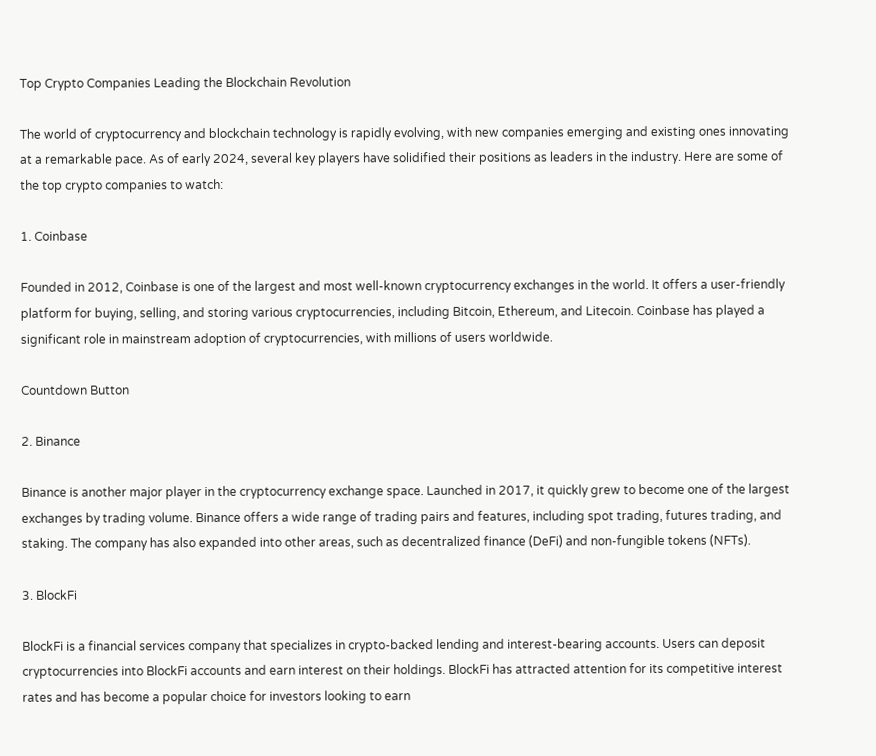Top Crypto Companies Leading the Blockchain Revolution

The world of cryptocurrency and blockchain technology is rapidly evolving, with new companies emerging and existing ones innovating at a remarkable pace. As of early 2024, several key players have solidified their positions as leaders in the industry. Here are some of the top crypto companies to watch:

1. Coinbase

Founded in 2012, Coinbase is one of the largest and most well-known cryptocurrency exchanges in the world. It offers a user-friendly platform for buying, selling, and storing various cryptocurrencies, including Bitcoin, Ethereum, and Litecoin. Coinbase has played a significant role in mainstream adoption of cryptocurrencies, with millions of users worldwide.

Countdown Button

2. Binance

Binance is another major player in the cryptocurrency exchange space. Launched in 2017, it quickly grew to become one of the largest exchanges by trading volume. Binance offers a wide range of trading pairs and features, including spot trading, futures trading, and staking. The company has also expanded into other areas, such as decentralized finance (DeFi) and non-fungible tokens (NFTs).

3. BlockFi

BlockFi is a financial services company that specializes in crypto-backed lending and interest-bearing accounts. Users can deposit cryptocurrencies into BlockFi accounts and earn interest on their holdings. BlockFi has attracted attention for its competitive interest rates and has become a popular choice for investors looking to earn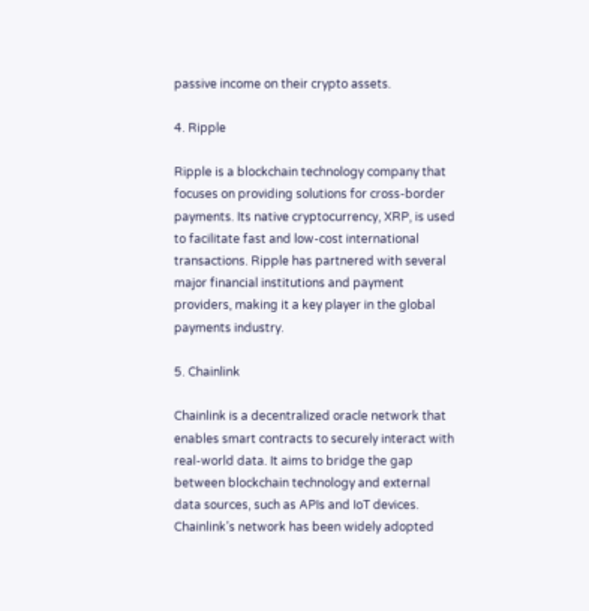passive income on their crypto assets.

4. Ripple

Ripple is a blockchain technology company that focuses on providing solutions for cross-border payments. Its native cryptocurrency, XRP, is used to facilitate fast and low-cost international transactions. Ripple has partnered with several major financial institutions and payment providers, making it a key player in the global payments industry.

5. Chainlink

Chainlink is a decentralized oracle network that enables smart contracts to securely interact with real-world data. It aims to bridge the gap between blockchain technology and external data sources, such as APIs and IoT devices. Chainlink’s network has been widely adopted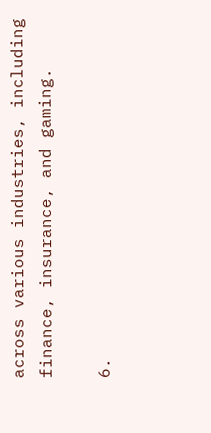across various industries, including finance, insurance, and gaming.

6.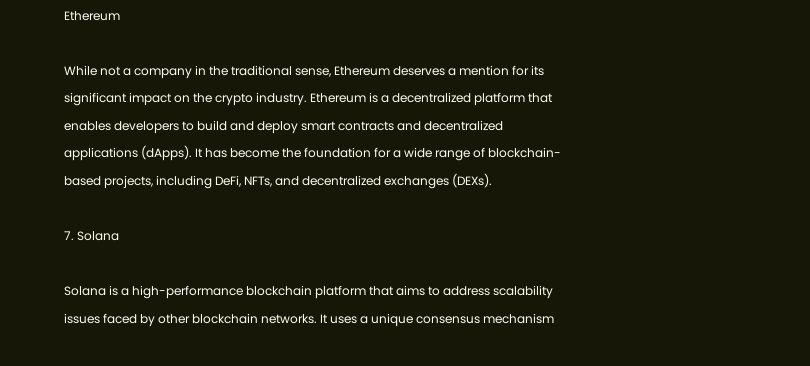Ethereum

While not a company in the traditional sense, Ethereum deserves a mention for its significant impact on the crypto industry. Ethereum is a decentralized platform that enables developers to build and deploy smart contracts and decentralized applications (dApps). It has become the foundation for a wide range of blockchain-based projects, including DeFi, NFTs, and decentralized exchanges (DEXs).

7. Solana

Solana is a high-performance blockchain platform that aims to address scalability issues faced by other blockchain networks. It uses a unique consensus mechanism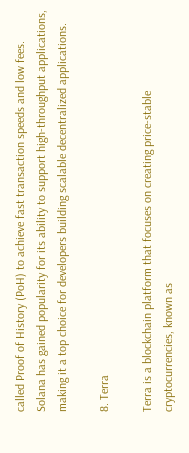called Proof of History (PoH) to achieve fast transaction speeds and low fees. Solana has gained popularity for its ability to support high-throughput applications, making it a top choice for developers building scalable decentralized applications.

8. Terra

Terra is a blockchain platform that focuses on creating price-stable cryptocurrencies, known as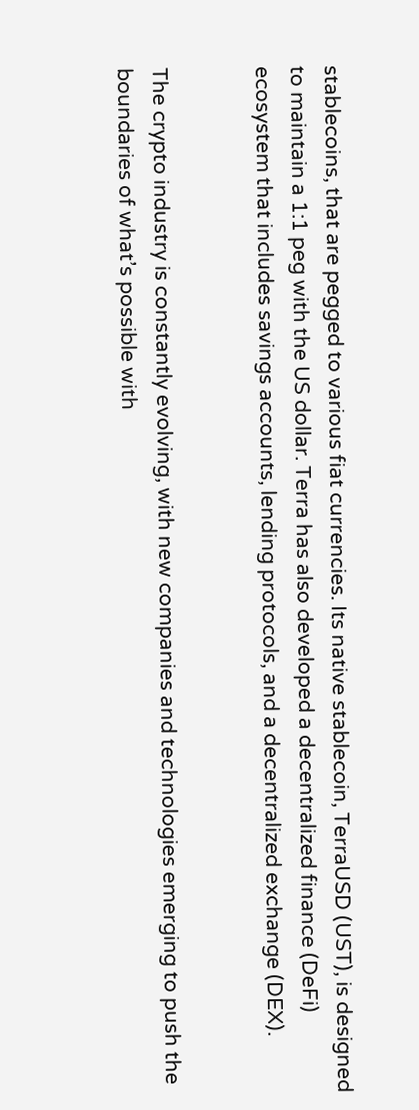stablecoins, that are pegged to various fiat currencies. Its native stablecoin, TerraUSD (UST), is designed to maintain a 1:1 peg with the US dollar. Terra has also developed a decentralized finance (DeFi) ecosystem that includes savings accounts, lending protocols, and a decentralized exchange (DEX).


The crypto industry is constantly evolving, with new companies and technologies emerging to push the boundaries of what’s possible with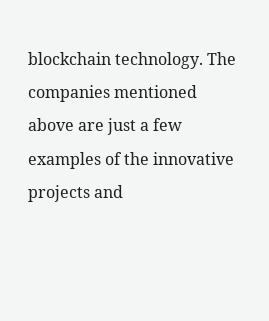blockchain technology. The companies mentioned above are just a few examples of the innovative projects and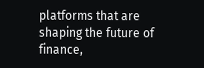platforms that are shaping the future of finance,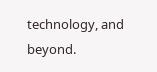technology, and beyond.